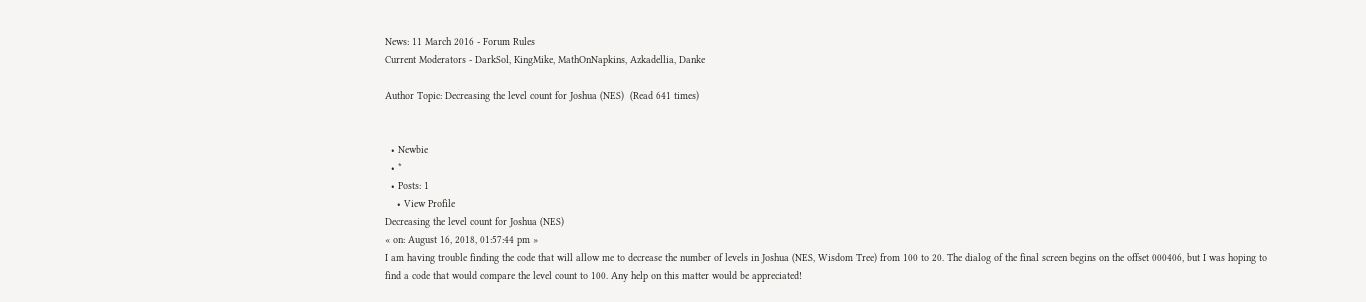News: 11 March 2016 - Forum Rules
Current Moderators - DarkSol, KingMike, MathOnNapkins, Azkadellia, Danke

Author Topic: Decreasing the level count for Joshua (NES)  (Read 641 times)


  • Newbie
  • *
  • Posts: 1
    • View Profile
Decreasing the level count for Joshua (NES)
« on: August 16, 2018, 01:57:44 pm »
I am having trouble finding the code that will allow me to decrease the number of levels in Joshua (NES, Wisdom Tree) from 100 to 20. The dialog of the final screen begins on the offset 000406, but I was hoping to find a code that would compare the level count to 100. Any help on this matter would be appreciated!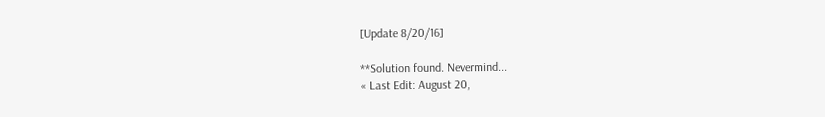[Update 8/20/16]

**Solution found. Nevermind...
« Last Edit: August 20,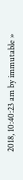2018, 10:40:23 am by immutable »